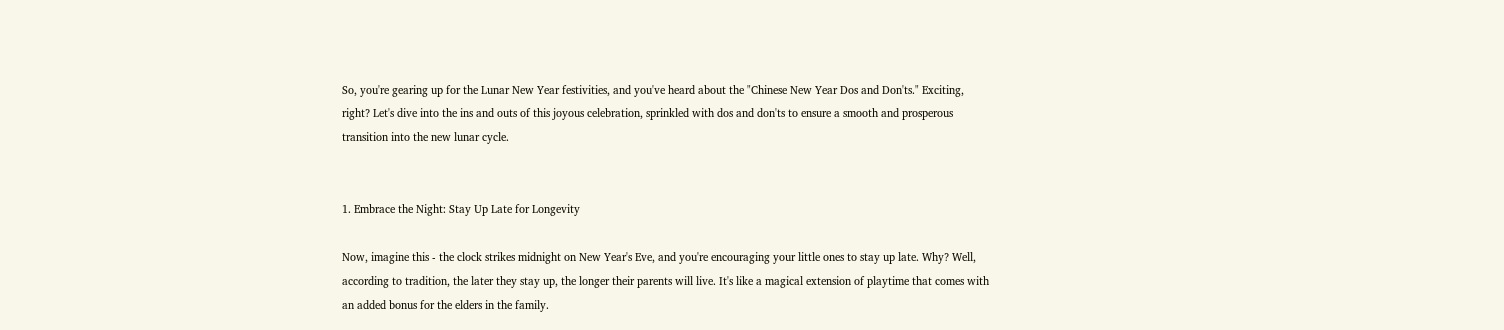So, you're gearing up for the Lunar New Year festivities, and you've heard about the "Chinese New Year Dos and Don'ts." Exciting, right? Let's dive into the ins and outs of this joyous celebration, sprinkled with dos and don'ts to ensure a smooth and prosperous transition into the new lunar cycle.


1. Embrace the Night: Stay Up Late for Longevity

Now, imagine this - the clock strikes midnight on New Year's Eve, and you're encouraging your little ones to stay up late. Why? Well, according to tradition, the later they stay up, the longer their parents will live. It's like a magical extension of playtime that comes with an added bonus for the elders in the family.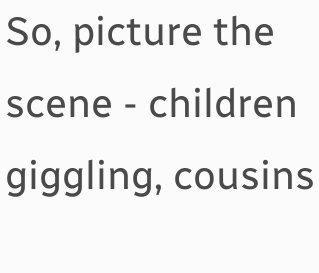So, picture the scene - children giggling, cousins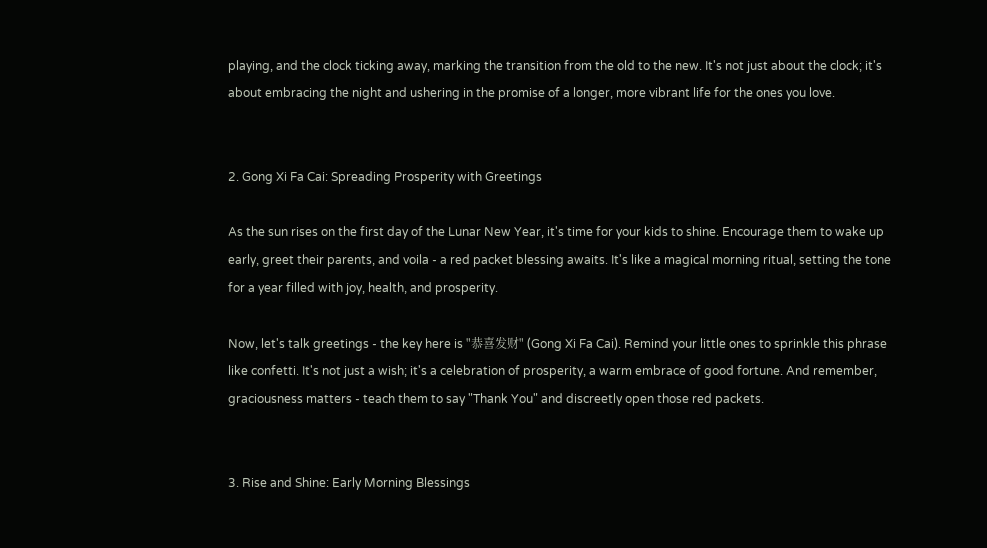playing, and the clock ticking away, marking the transition from the old to the new. It's not just about the clock; it's about embracing the night and ushering in the promise of a longer, more vibrant life for the ones you love.


2. Gong Xi Fa Cai: Spreading Prosperity with Greetings

As the sun rises on the first day of the Lunar New Year, it's time for your kids to shine. Encourage them to wake up early, greet their parents, and voila - a red packet blessing awaits. It's like a magical morning ritual, setting the tone for a year filled with joy, health, and prosperity.

Now, let's talk greetings - the key here is "恭喜发财" (Gong Xi Fa Cai). Remind your little ones to sprinkle this phrase like confetti. It's not just a wish; it's a celebration of prosperity, a warm embrace of good fortune. And remember, graciousness matters - teach them to say "Thank You" and discreetly open those red packets.


3. Rise and Shine: Early Morning Blessings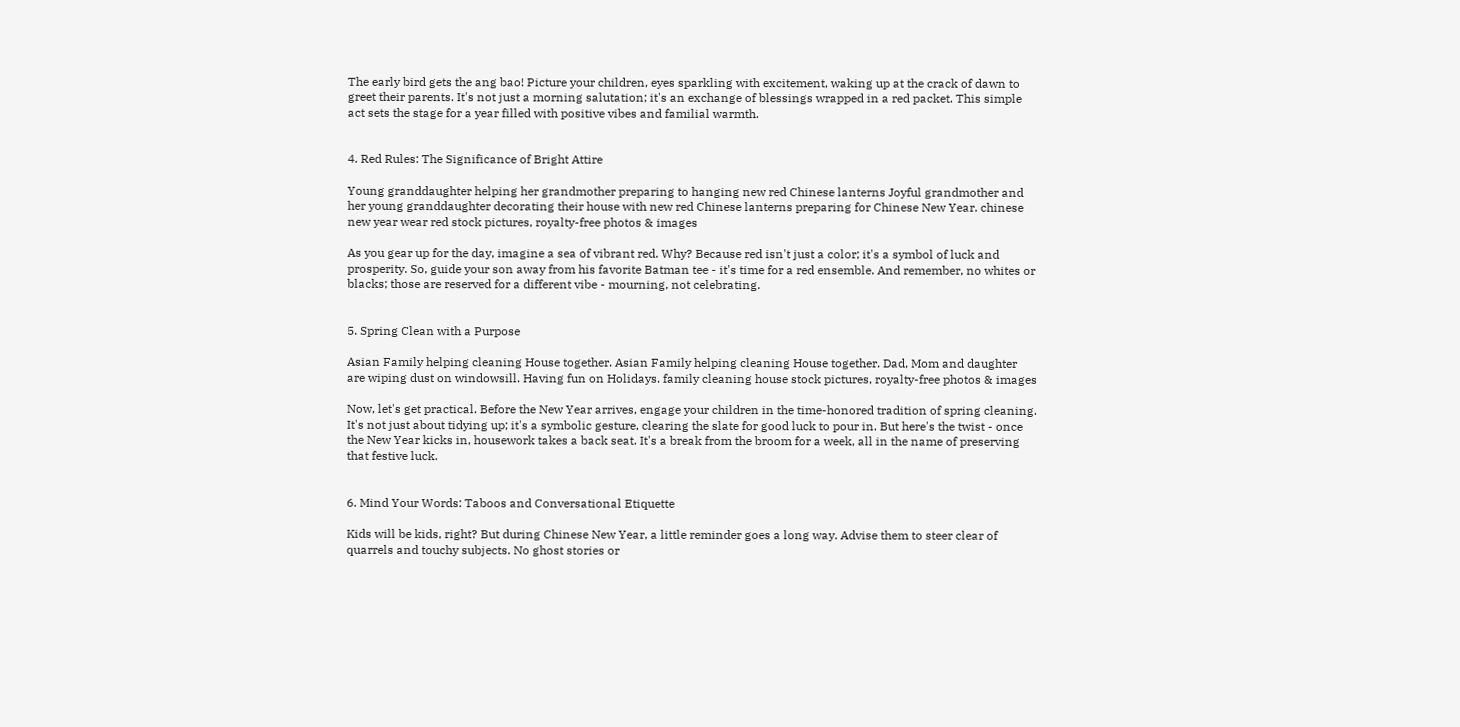The early bird gets the ang bao! Picture your children, eyes sparkling with excitement, waking up at the crack of dawn to greet their parents. It's not just a morning salutation; it's an exchange of blessings wrapped in a red packet. This simple act sets the stage for a year filled with positive vibes and familial warmth.


4. Red Rules: The Significance of Bright Attire

Young granddaughter helping her grandmother preparing to hanging new red Chinese lanterns Joyful grandmother and her young granddaughter decorating their house with new red Chinese lanterns preparing for Chinese New Year. chinese new year wear red stock pictures, royalty-free photos & images

As you gear up for the day, imagine a sea of vibrant red. Why? Because red isn't just a color; it's a symbol of luck and prosperity. So, guide your son away from his favorite Batman tee - it's time for a red ensemble. And remember, no whites or blacks; those are reserved for a different vibe - mourning, not celebrating.


5. Spring Clean with a Purpose

Asian Family helping cleaning House together. Asian Family helping cleaning House together. Dad, Mom and daughter are wiping dust on windowsill. Having fun on Holidays. family cleaning house stock pictures, royalty-free photos & images

Now, let's get practical. Before the New Year arrives, engage your children in the time-honored tradition of spring cleaning. It's not just about tidying up; it's a symbolic gesture, clearing the slate for good luck to pour in. But here's the twist - once the New Year kicks in, housework takes a back seat. It's a break from the broom for a week, all in the name of preserving that festive luck.


6. Mind Your Words: Taboos and Conversational Etiquette

Kids will be kids, right? But during Chinese New Year, a little reminder goes a long way. Advise them to steer clear of quarrels and touchy subjects. No ghost stories or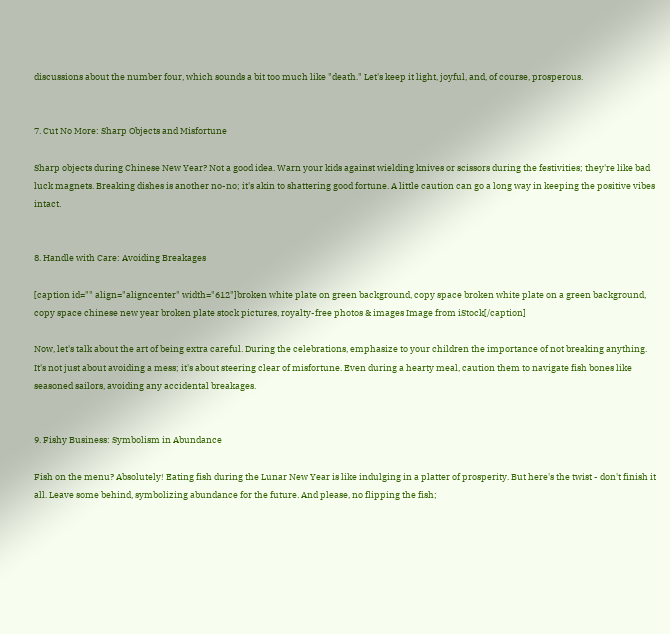discussions about the number four, which sounds a bit too much like "death." Let's keep it light, joyful, and, of course, prosperous.


7. Cut No More: Sharp Objects and Misfortune

Sharp objects during Chinese New Year? Not a good idea. Warn your kids against wielding knives or scissors during the festivities; they're like bad luck magnets. Breaking dishes is another no-no; it's akin to shattering good fortune. A little caution can go a long way in keeping the positive vibes intact.


8. Handle with Care: Avoiding Breakages

[caption id="" align="aligncenter" width="612"]broken white plate on green background, copy space broken white plate on a green background, copy space chinese new year broken plate stock pictures, royalty-free photos & images Image from iStock[/caption]

Now, let's talk about the art of being extra careful. During the celebrations, emphasize to your children the importance of not breaking anything. It's not just about avoiding a mess; it's about steering clear of misfortune. Even during a hearty meal, caution them to navigate fish bones like seasoned sailors, avoiding any accidental breakages.


9. Fishy Business: Symbolism in Abundance

Fish on the menu? Absolutely! Eating fish during the Lunar New Year is like indulging in a platter of prosperity. But here's the twist - don't finish it all. Leave some behind, symbolizing abundance for the future. And please, no flipping the fish;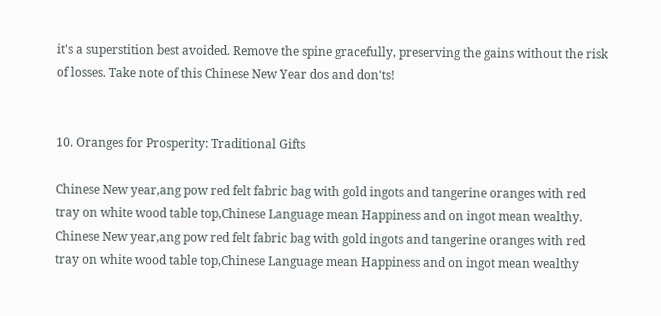it's a superstition best avoided. Remove the spine gracefully, preserving the gains without the risk of losses. Take note of this Chinese New Year dos and don'ts!


10. Oranges for Prosperity: Traditional Gifts

Chinese New year,ang pow red felt fabric bag with gold ingots and tangerine oranges with red tray on white wood table top,Chinese Language mean Happiness and on ingot mean wealthy. Chinese New year,ang pow red felt fabric bag with gold ingots and tangerine oranges with red tray on white wood table top,Chinese Language mean Happiness and on ingot mean wealthy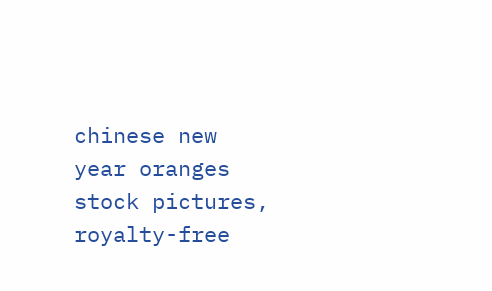chinese new year oranges stock pictures, royalty-free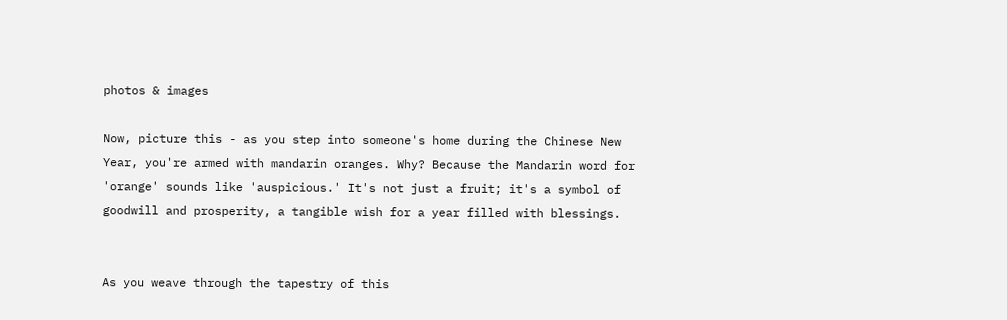photos & images

Now, picture this - as you step into someone's home during the Chinese New Year, you're armed with mandarin oranges. Why? Because the Mandarin word for 'orange' sounds like 'auspicious.' It's not just a fruit; it's a symbol of goodwill and prosperity, a tangible wish for a year filled with blessings.


As you weave through the tapestry of this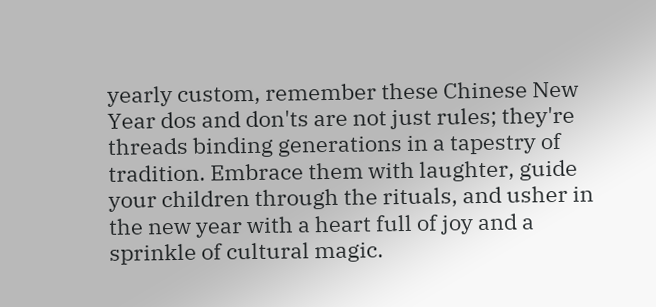yearly custom, remember these Chinese New Year dos and don'ts are not just rules; they're threads binding generations in a tapestry of tradition. Embrace them with laughter, guide your children through the rituals, and usher in the new year with a heart full of joy and a sprinkle of cultural magic.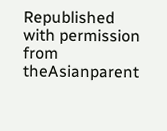Republished with permission from theAsianparent